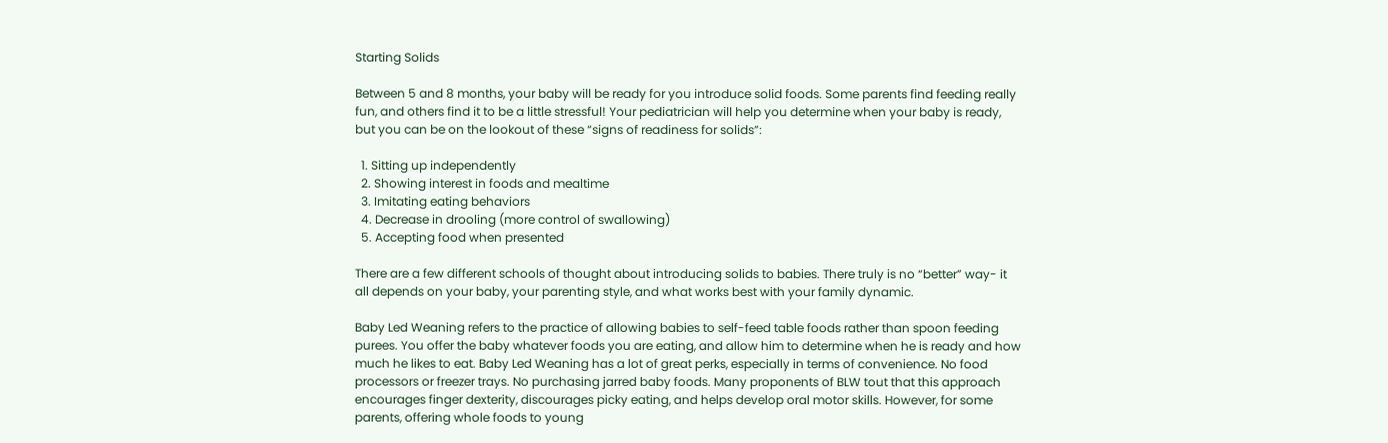Starting Solids

Between 5 and 8 months, your baby will be ready for you introduce solid foods. Some parents find feeding really fun, and others find it to be a little stressful! Your pediatrician will help you determine when your baby is ready, but you can be on the lookout of these “signs of readiness for solids”:

  1. Sitting up independently
  2. Showing interest in foods and mealtime
  3. Imitating eating behaviors
  4. Decrease in drooling (more control of swallowing)
  5. Accepting food when presented

There are a few different schools of thought about introducing solids to babies. There truly is no “better” way- it all depends on your baby, your parenting style, and what works best with your family dynamic.

Baby Led Weaning refers to the practice of allowing babies to self-feed table foods rather than spoon feeding purees. You offer the baby whatever foods you are eating, and allow him to determine when he is ready and how much he likes to eat. Baby Led Weaning has a lot of great perks, especially in terms of convenience. No food processors or freezer trays. No purchasing jarred baby foods. Many proponents of BLW tout that this approach encourages finger dexterity, discourages picky eating, and helps develop oral motor skills. However, for some parents, offering whole foods to young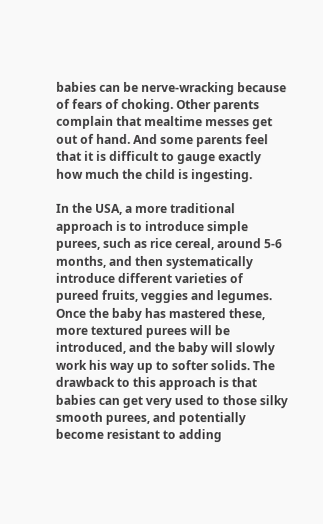babies can be nerve-wracking because of fears of choking. Other parents complain that mealtime messes get out of hand. And some parents feel that it is difficult to gauge exactly how much the child is ingesting.

In the USA, a more traditional approach is to introduce simple purees, such as rice cereal, around 5-6 months, and then systematically introduce different varieties of pureed fruits, veggies and legumes. Once the baby has mastered these, more textured purees will be introduced, and the baby will slowly work his way up to softer solids. The drawback to this approach is that babies can get very used to those silky smooth purees, and potentially become resistant to adding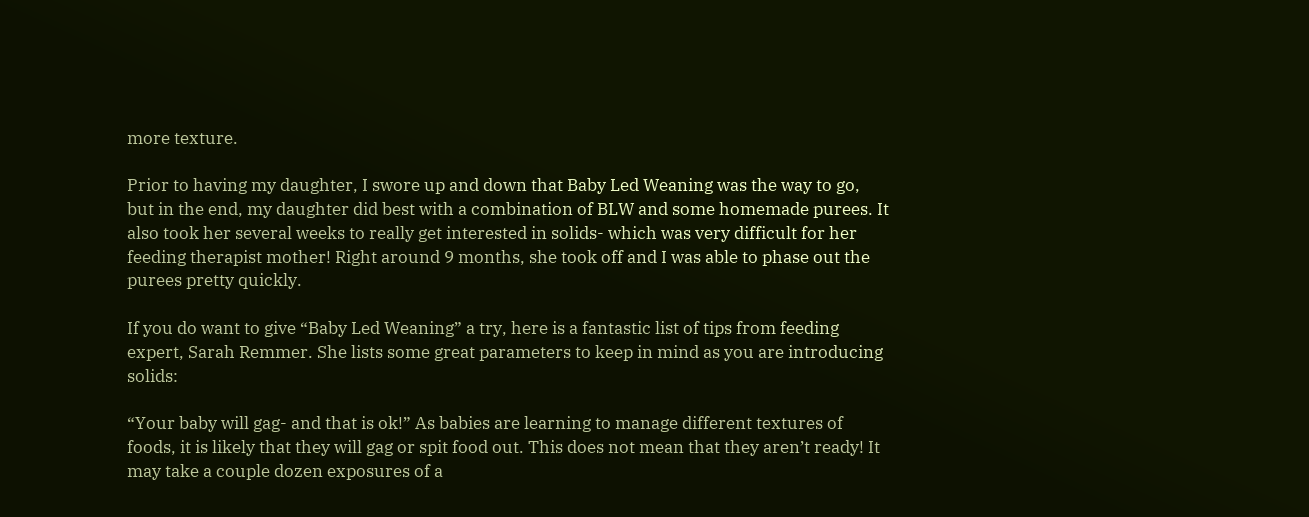more texture.

Prior to having my daughter, I swore up and down that Baby Led Weaning was the way to go, but in the end, my daughter did best with a combination of BLW and some homemade purees. It also took her several weeks to really get interested in solids- which was very difficult for her feeding therapist mother! Right around 9 months, she took off and I was able to phase out the purees pretty quickly.

If you do want to give “Baby Led Weaning” a try, here is a fantastic list of tips from feeding expert, Sarah Remmer. She lists some great parameters to keep in mind as you are introducing solids:

“Your baby will gag- and that is ok!” As babies are learning to manage different textures of foods, it is likely that they will gag or spit food out. This does not mean that they aren’t ready! It may take a couple dozen exposures of a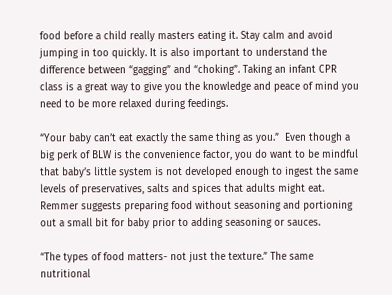food before a child really masters eating it. Stay calm and avoid jumping in too quickly. It is also important to understand the difference between “gagging” and “choking”. Taking an infant CPR class is a great way to give you the knowledge and peace of mind you need to be more relaxed during feedings.

“Your baby can’t eat exactly the same thing as you.”  Even though a big perk of BLW is the convenience factor, you do want to be mindful that baby’s little system is not developed enough to ingest the same levels of preservatives, salts and spices that adults might eat. Remmer suggests preparing food without seasoning and portioning out a small bit for baby prior to adding seasoning or sauces.

“The types of food matters- not just the texture.” The same nutritional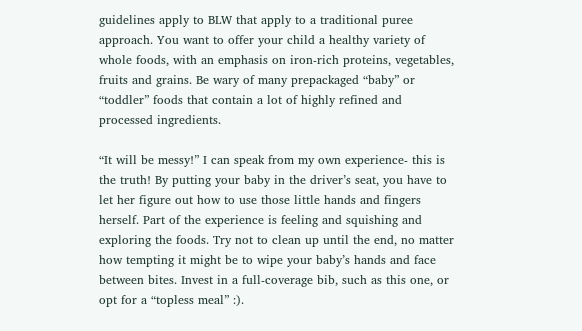guidelines apply to BLW that apply to a traditional puree approach. You want to offer your child a healthy variety of whole foods, with an emphasis on iron-rich proteins, vegetables, fruits and grains. Be wary of many prepackaged “baby” or “toddler” foods that contain a lot of highly refined and processed ingredients.

“It will be messy!” I can speak from my own experience- this is the truth! By putting your baby in the driver’s seat, you have to let her figure out how to use those little hands and fingers herself. Part of the experience is feeling and squishing and exploring the foods. Try not to clean up until the end, no matter how tempting it might be to wipe your baby’s hands and face between bites. Invest in a full-coverage bib, such as this one, or opt for a “topless meal” :).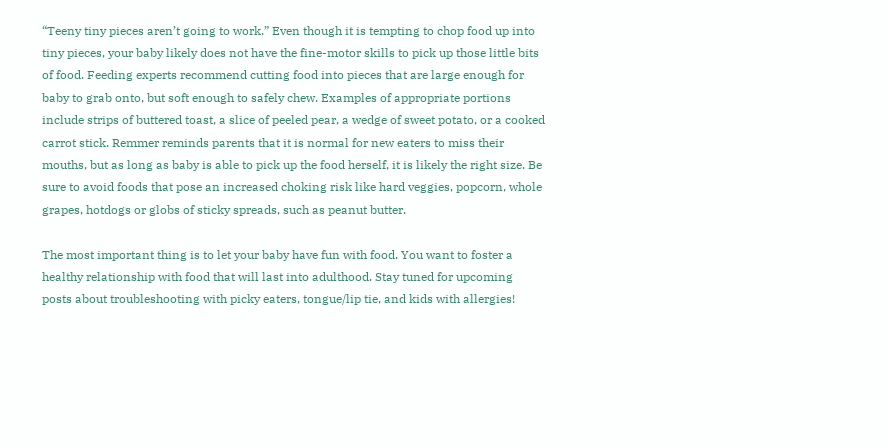“Teeny tiny pieces aren’t going to work.” Even though it is tempting to chop food up into tiny pieces, your baby likely does not have the fine-motor skills to pick up those little bits of food. Feeding experts recommend cutting food into pieces that are large enough for baby to grab onto, but soft enough to safely chew. Examples of appropriate portions include strips of buttered toast, a slice of peeled pear, a wedge of sweet potato, or a cooked carrot stick. Remmer reminds parents that it is normal for new eaters to miss their mouths, but as long as baby is able to pick up the food herself, it is likely the right size. Be sure to avoid foods that pose an increased choking risk like hard veggies, popcorn, whole grapes, hotdogs or globs of sticky spreads, such as peanut butter.

The most important thing is to let your baby have fun with food. You want to foster a healthy relationship with food that will last into adulthood. Stay tuned for upcoming posts about troubleshooting with picky eaters, tongue/lip tie, and kids with allergies!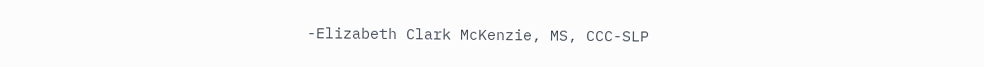-Elizabeth Clark McKenzie, MS, CCC-SLP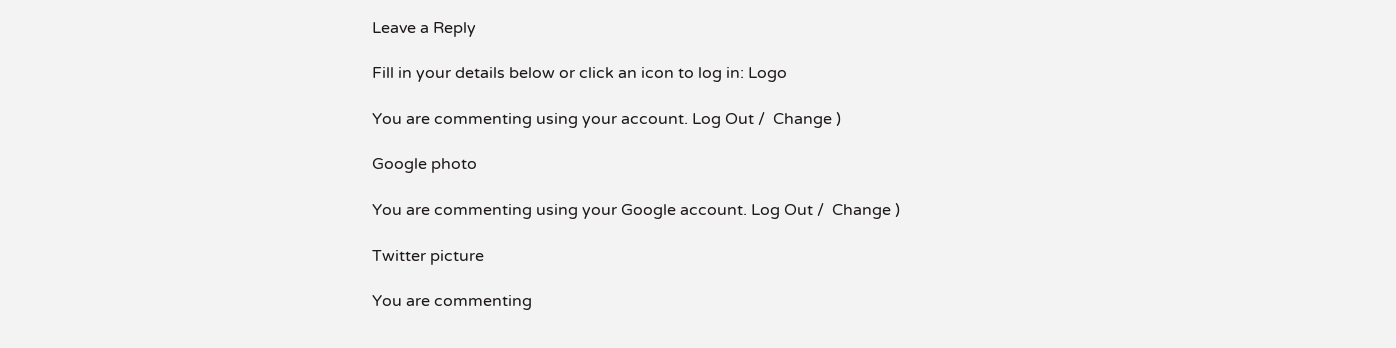Leave a Reply

Fill in your details below or click an icon to log in: Logo

You are commenting using your account. Log Out /  Change )

Google photo

You are commenting using your Google account. Log Out /  Change )

Twitter picture

You are commenting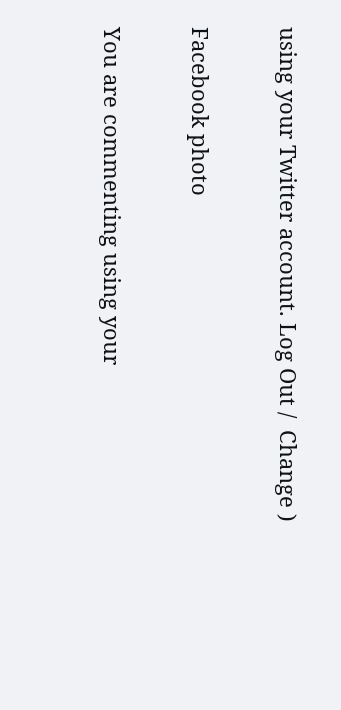using your Twitter account. Log Out /  Change )

Facebook photo

You are commenting using your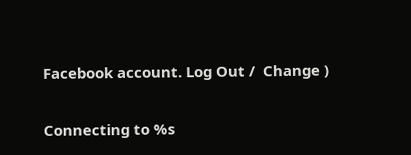Facebook account. Log Out /  Change )

Connecting to %s